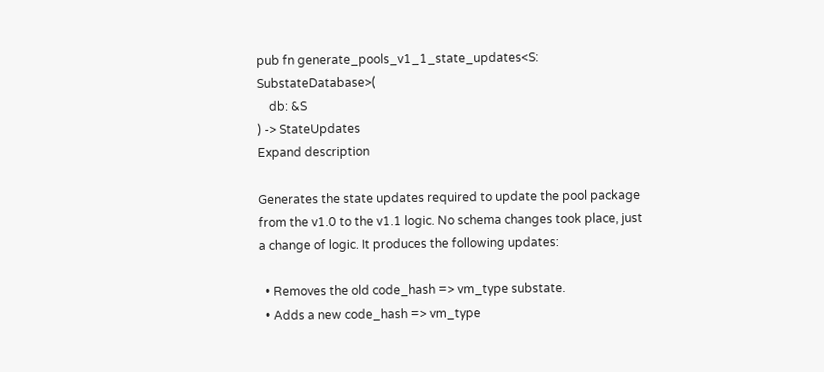pub fn generate_pools_v1_1_state_updates<S: SubstateDatabase>(
    db: &S
) -> StateUpdates
Expand description

Generates the state updates required to update the pool package from the v1.0 to the v1.1 logic. No schema changes took place, just a change of logic. It produces the following updates:

  • Removes the old code_hash => vm_type substate.
  • Adds a new code_hash => vm_type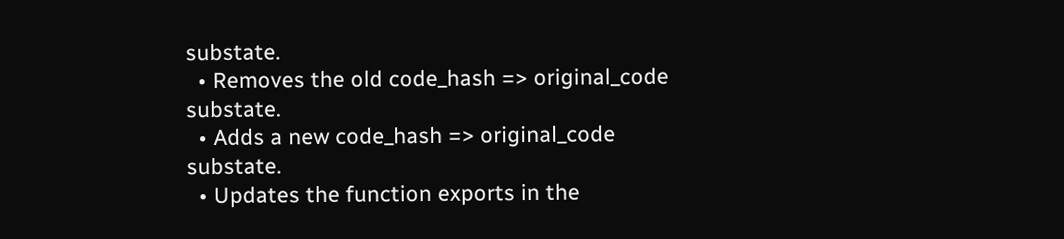substate.
  • Removes the old code_hash => original_code substate.
  • Adds a new code_hash => original_code substate.
  • Updates the function exports in the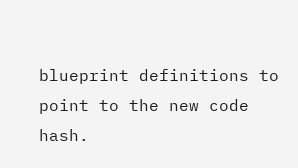blueprint definitions to point to the new code hash.